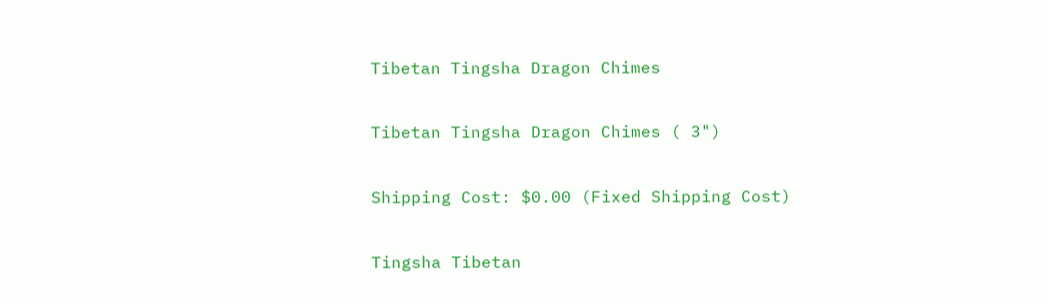Tibetan Tingsha Dragon Chimes

Tibetan Tingsha Dragon Chimes ( 3")

Shipping Cost: $0.00 (Fixed Shipping Cost)

Tingsha Tibetan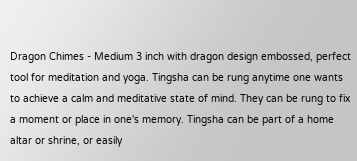Dragon Chimes - Medium 3 inch with dragon design embossed, perfect tool for meditation and yoga. Tingsha can be rung anytime one wants to achieve a calm and meditative state of mind. They can be rung to fix a moment or place in one's memory. Tingsha can be part of a home altar or shrine, or easily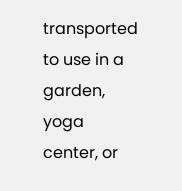transported to use in a garden, yoga center, or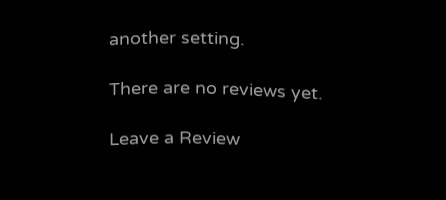another setting.

There are no reviews yet.

Leave a Review